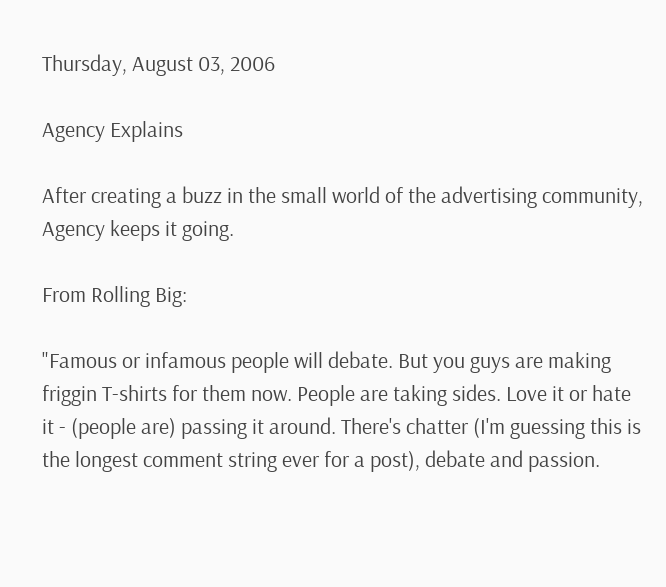Thursday, August 03, 2006

Agency Explains

After creating a buzz in the small world of the advertising community, Agency keeps it going.

From Rolling Big:

"Famous or infamous people will debate. But you guys are making friggin T-shirts for them now. People are taking sides. Love it or hate it - (people are) passing it around. There's chatter (I'm guessing this is the longest comment string ever for a post), debate and passion.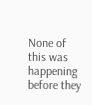None of this was happening before they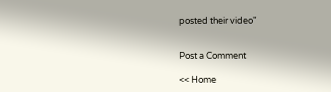posted their video"


Post a Comment

<< Home